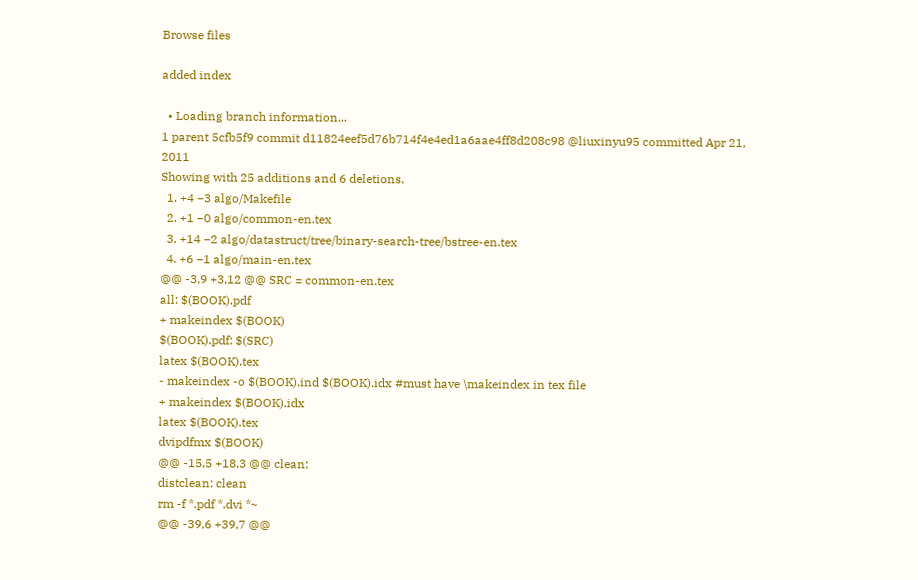Browse files

added index

  • Loading branch information...
1 parent 5cfb5f9 commit d11824eef5d76b714f4e4ed1a6aae4ff8d208c98 @liuxinyu95 committed Apr 21, 2011
Showing with 25 additions and 6 deletions.
  1. +4 −3 algo/Makefile
  2. +1 −0 algo/common-en.tex
  3. +14 −2 algo/datastruct/tree/binary-search-tree/bstree-en.tex
  4. +6 −1 algo/main-en.tex
@@ -3,9 +3,12 @@ SRC = common-en.tex
all: $(BOOK).pdf
+ makeindex $(BOOK)
$(BOOK).pdf: $(SRC)
latex $(BOOK).tex
- makeindex -o $(BOOK).ind $(BOOK).idx #must have \makeindex in tex file
+ makeindex $(BOOK).idx
latex $(BOOK).tex
dvipdfmx $(BOOK)
@@ -15,5 +18,3 @@ clean:
distclean: clean
rm -f *.pdf *.dvi *~
@@ -39,6 +39,7 @@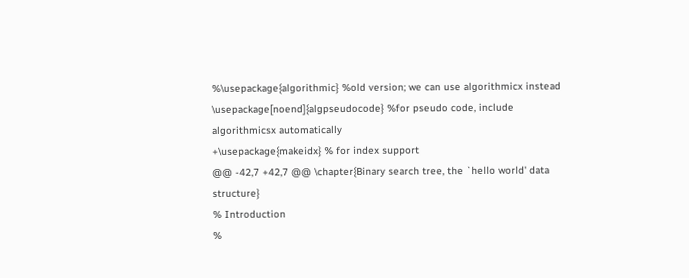%\usepackage{algorithmic} %old version; we can use algorithmicx instead
\usepackage[noend]{algpseudocode} %for pseudo code, include algorithmicsx automatically
+\usepackage{makeidx} % for index support
@@ -42,7 +42,7 @@ \chapter{Binary search tree, the `hello world' data structure}
% Introduction
%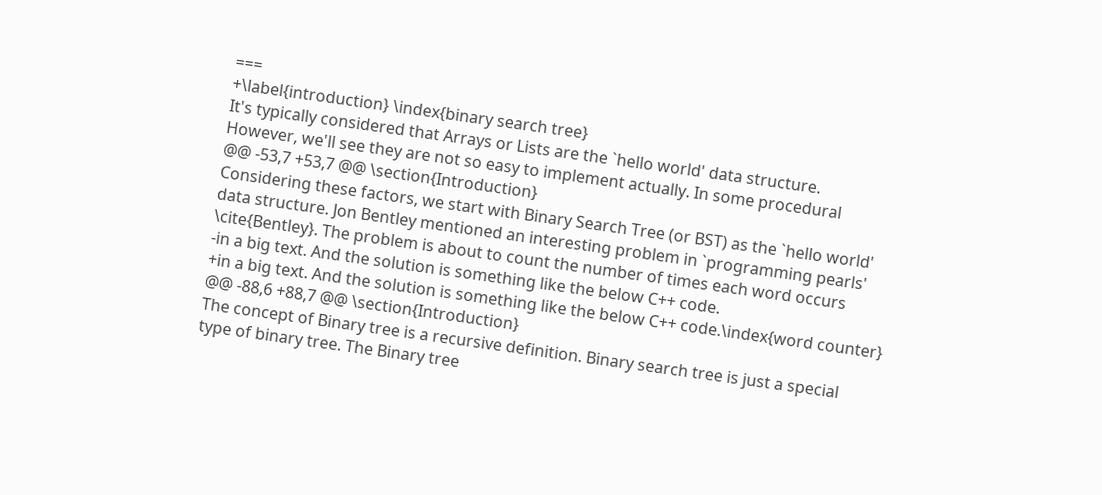===
+\label{introduction} \index{binary search tree}
It's typically considered that Arrays or Lists are the `hello world' data structure.
However, we'll see they are not so easy to implement actually. In some procedural
@@ -53,7 +53,7 @@ \section{Introduction}
Considering these factors, we start with Binary Search Tree (or BST) as the `hello world'
data structure. Jon Bentley mentioned an interesting problem in `programming pearls'
\cite{Bentley}. The problem is about to count the number of times each word occurs
-in a big text. And the solution is something like the below C++ code.
+in a big text. And the solution is something like the below C++ code.\index{word counter}
@@ -88,6 +88,7 @@ \section{Introduction}
The concept of Binary tree is a recursive definition. Binary search tree is just a special
type of binary tree. The Binary tree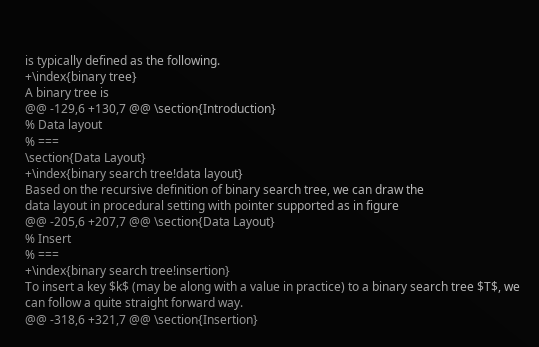is typically defined as the following.
+\index{binary tree}
A binary tree is
@@ -129,6 +130,7 @@ \section{Introduction}
% Data layout
% ===
\section{Data Layout}
+\index{binary search tree!data layout}
Based on the recursive definition of binary search tree, we can draw the
data layout in procedural setting with pointer supported as in figure
@@ -205,6 +207,7 @@ \section{Data Layout}
% Insert
% ===
+\index{binary search tree!insertion}
To insert a key $k$ (may be along with a value in practice) to a binary search tree $T$, we can follow a quite straight forward way.
@@ -318,6 +321,7 @@ \section{Insertion}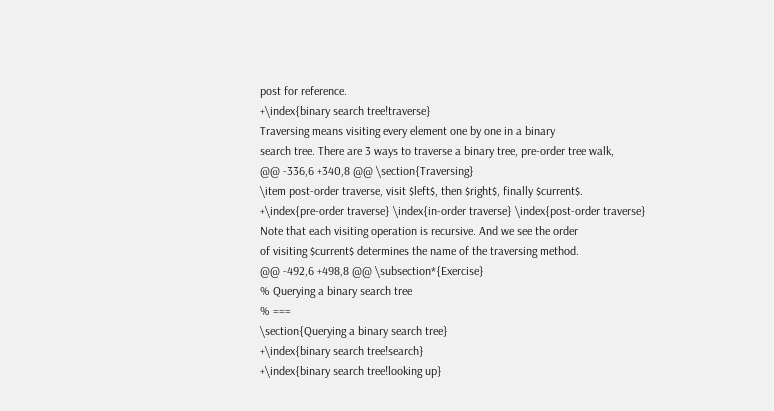post for reference.
+\index{binary search tree!traverse}
Traversing means visiting every element one by one in a binary
search tree. There are 3 ways to traverse a binary tree, pre-order tree walk,
@@ -336,6 +340,8 @@ \section{Traversing}
\item post-order traverse, visit $left$, then $right$, finally $current$.
+\index{pre-order traverse} \index{in-order traverse} \index{post-order traverse}
Note that each visiting operation is recursive. And we see the order
of visiting $current$ determines the name of the traversing method.
@@ -492,6 +498,8 @@ \subsection*{Exercise}
% Querying a binary search tree
% ===
\section{Querying a binary search tree}
+\index{binary search tree!search}
+\index{binary search tree!looking up}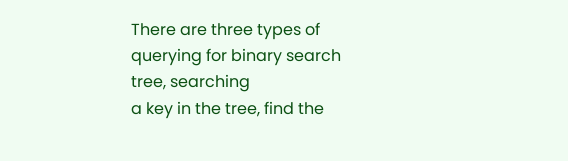There are three types of querying for binary search tree, searching
a key in the tree, find the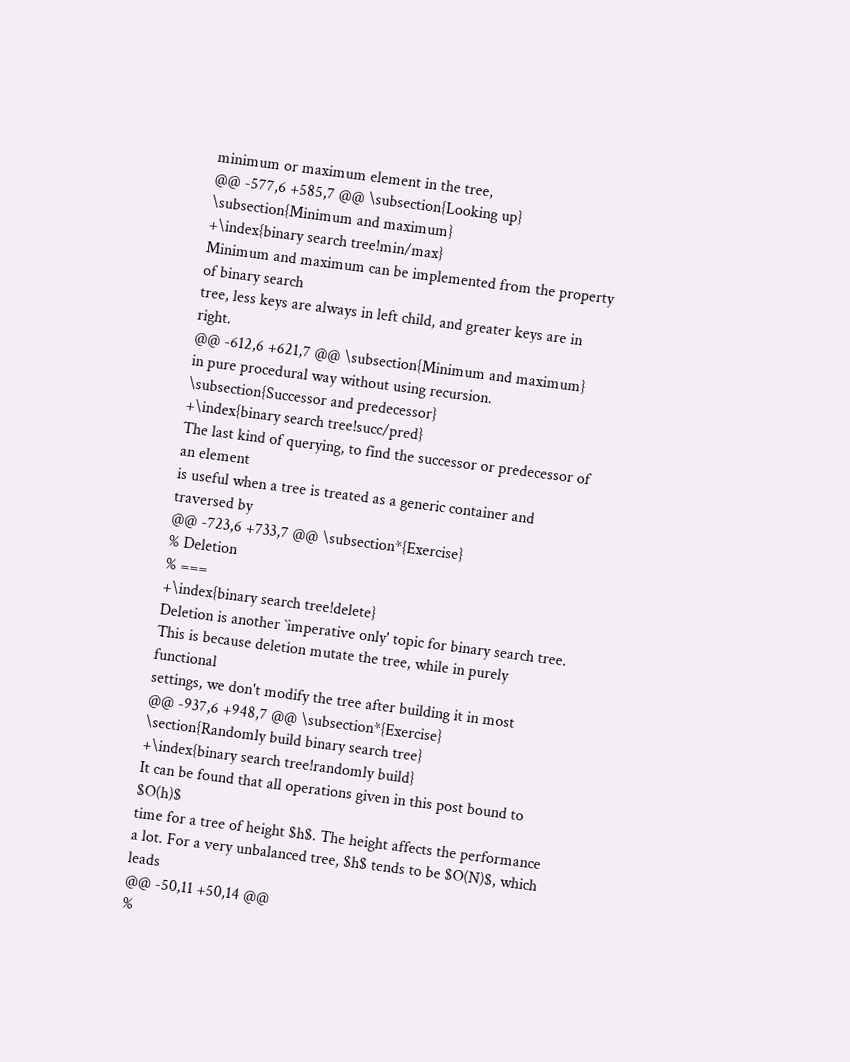minimum or maximum element in the tree,
@@ -577,6 +585,7 @@ \subsection{Looking up}
\subsection{Minimum and maximum}
+\index{binary search tree!min/max}
Minimum and maximum can be implemented from the property of binary search
tree, less keys are always in left child, and greater keys are in right.
@@ -612,6 +621,7 @@ \subsection{Minimum and maximum}
in pure procedural way without using recursion.
\subsection{Successor and predecessor}
+\index{binary search tree!succ/pred}
The last kind of querying, to find the successor or predecessor of an element
is useful when a tree is treated as a generic container and traversed by
@@ -723,6 +733,7 @@ \subsection*{Exercise}
% Deletion
% ===
+\index{binary search tree!delete}
Deletion is another `imperative only' topic for binary search tree.
This is because deletion mutate the tree, while in purely functional
settings, we don't modify the tree after building it in most
@@ -937,6 +948,7 @@ \subsection*{Exercise}
\section{Randomly build binary search tree}
+\index{binary search tree!randomly build}
It can be found that all operations given in this post bound to $O(h)$
time for a tree of height $h$. The height affects the performance
a lot. For a very unbalanced tree, $h$ tends to be $O(N)$, which leads
@@ -50,11 +50,14 @@
%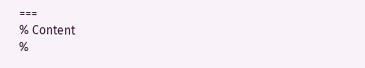===
% Content
%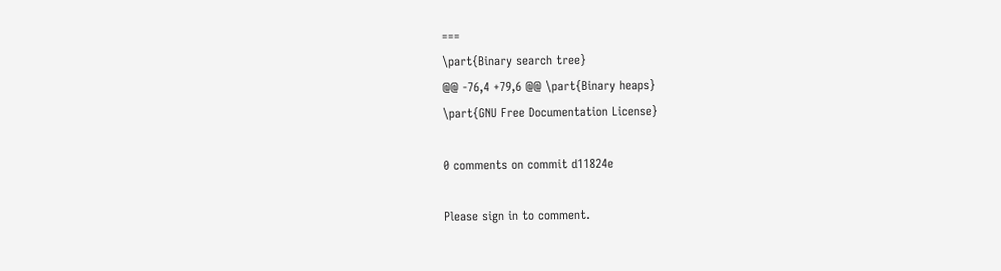===
\part{Binary search tree}
@@ -76,4 +79,6 @@ \part{Binary heaps}
\part{GNU Free Documentation License}

0 comments on commit d11824e

Please sign in to comment.